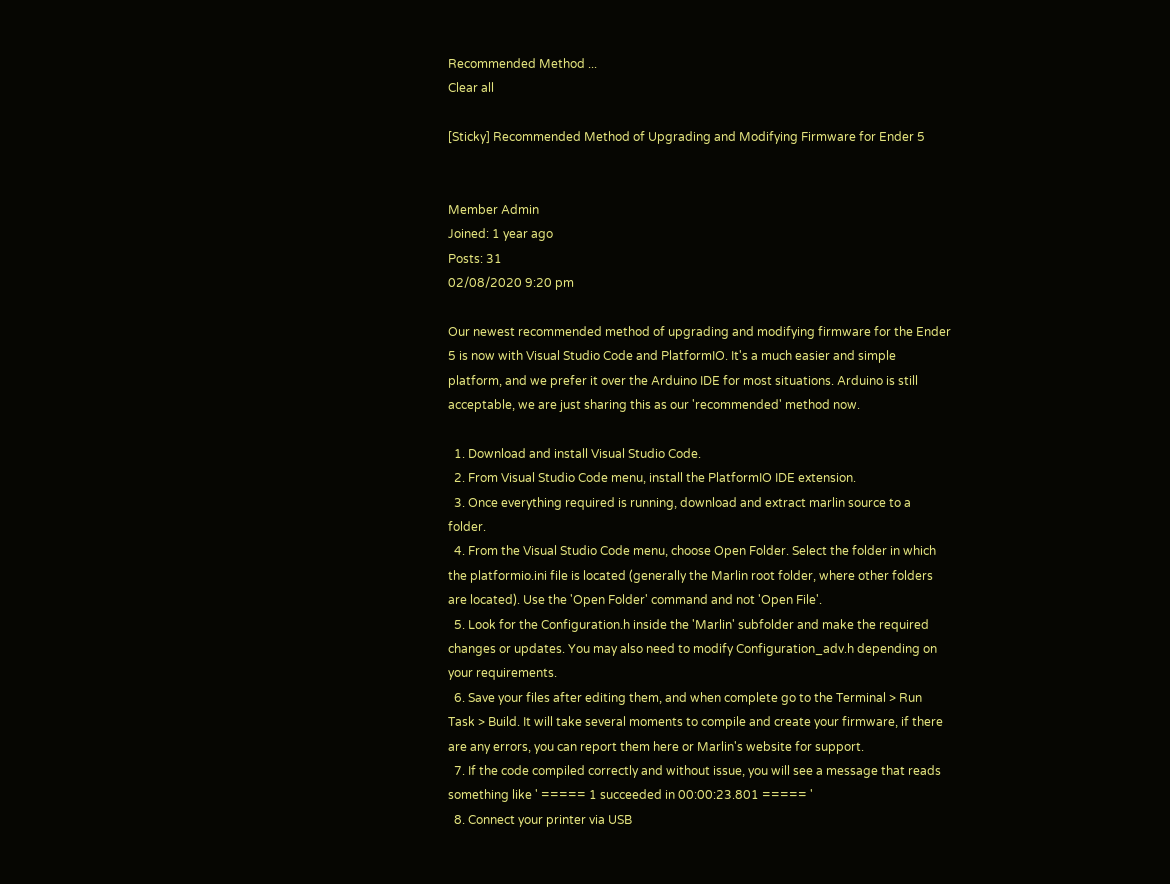Recommended Method ...
Clear all

[Sticky] Recommended Method of Upgrading and Modifying Firmware for Ender 5


Member Admin
Joined: 1 year ago
Posts: 31
02/08/2020 9:20 pm

Our newest recommended method of upgrading and modifying firmware for the Ender 5 is now with Visual Studio Code and PlatformIO. It's a much easier and simple platform, and we prefer it over the Arduino IDE for most situations. Arduino is still acceptable, we are just sharing this as our 'recommended' method now.

  1. Download and install Visual Studio Code.
  2. From Visual Studio Code menu, install the PlatformIO IDE extension.
  3. Once everything required is running, download and extract marlin source to a folder.
  4. From the Visual Studio Code menu, choose Open Folder. Select the folder in which the platformio.ini file is located (generally the Marlin root folder, where other folders are located). Use the 'Open Folder' command and not 'Open File'.
  5. Look for the Configuration.h inside the 'Marlin' subfolder and make the required changes or updates. You may also need to modify Configuration_adv.h depending on your requirements.
  6. Save your files after editing them, and when complete go to the Terminal > Run Task > Build. It will take several moments to compile and create your firmware, if there are any errors, you can report them here or Marlin's website for support.
  7. If the code compiled correctly and without issue, you will see a message that reads something like ' ===== 1 succeeded in 00:00:23.801 ===== '
  8. Connect your printer via USB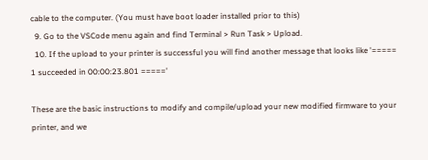cable to the computer. (You must have boot loader installed prior to this)
  9. Go to the VSCode menu again and find Terminal > Run Task > Upload.
  10. If the upload to your printer is successful you will find another message that looks like '===== 1 succeeded in 00:00:23.801 ====='

These are the basic instructions to modify and compile/upload your new modified firmware to your printer, and we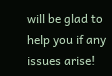will be glad to help you if any issues arise!